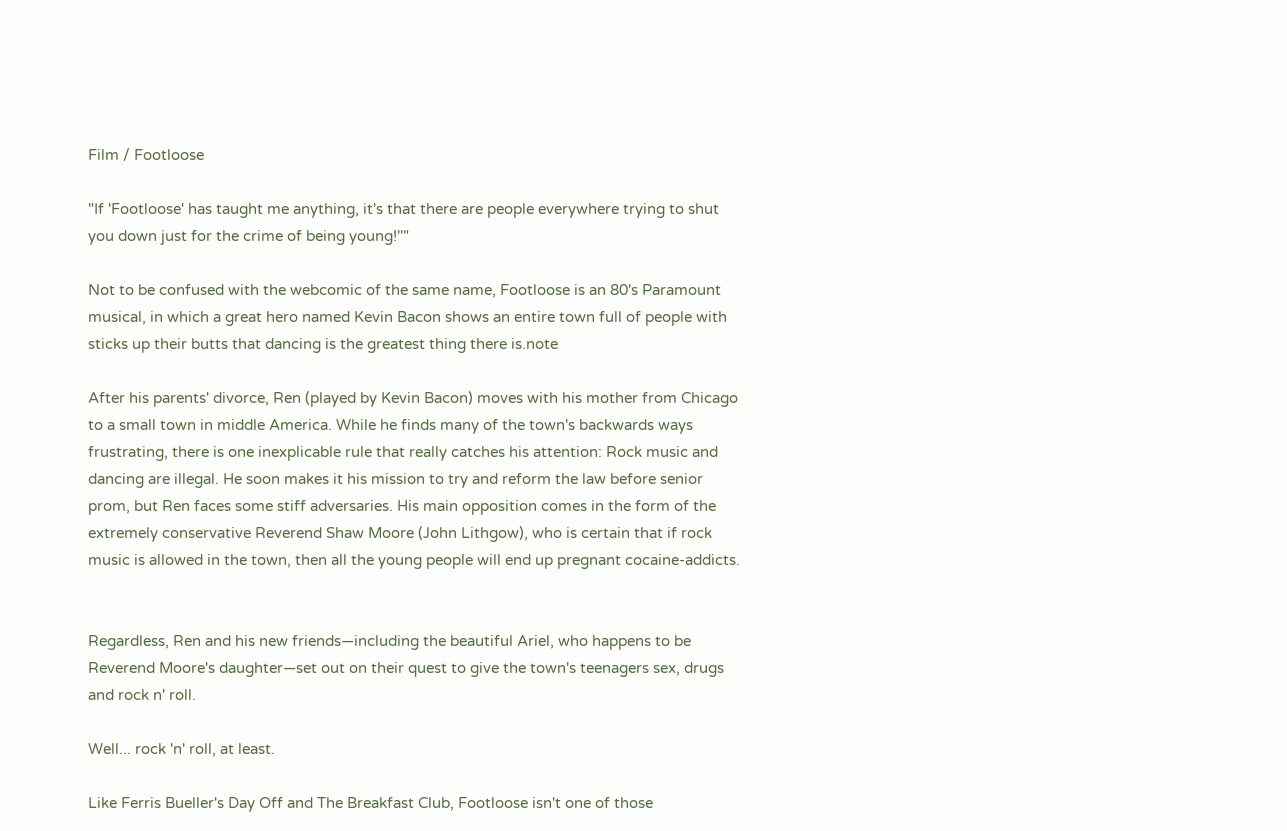Film / Footloose

"If 'Footloose' has taught me anything, it's that there are people everywhere trying to shut you down just for the crime of being young!''"

Not to be confused with the webcomic of the same name, Footloose is an 80's Paramount musical, in which a great hero named Kevin Bacon shows an entire town full of people with sticks up their butts that dancing is the greatest thing there is.note

After his parents' divorce, Ren (played by Kevin Bacon) moves with his mother from Chicago to a small town in middle America. While he finds many of the town's backwards ways frustrating, there is one inexplicable rule that really catches his attention: Rock music and dancing are illegal. He soon makes it his mission to try and reform the law before senior prom, but Ren faces some stiff adversaries. His main opposition comes in the form of the extremely conservative Reverend Shaw Moore (John Lithgow), who is certain that if rock music is allowed in the town, then all the young people will end up pregnant cocaine-addicts.


Regardless, Ren and his new friends—including the beautiful Ariel, who happens to be Reverend Moore's daughter—set out on their quest to give the town's teenagers sex, drugs and rock n' roll.

Well... rock 'n' roll, at least.

Like Ferris Bueller's Day Off and The Breakfast Club, Footloose isn't one of those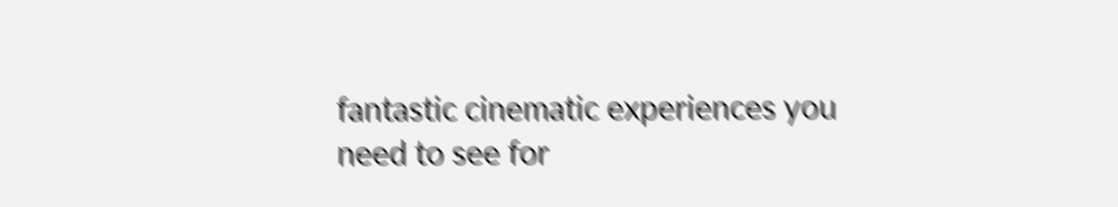fantastic cinematic experiences you need to see for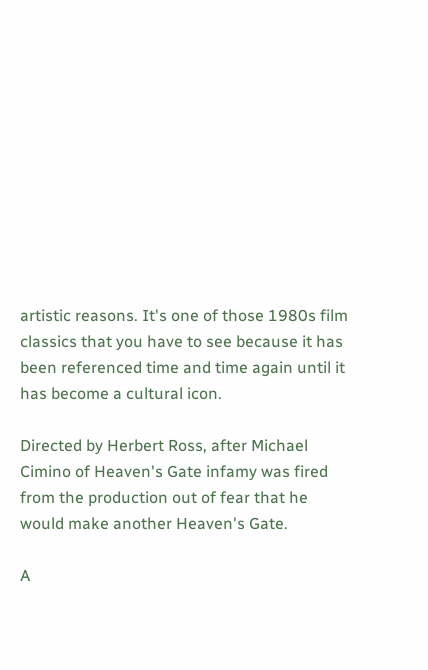artistic reasons. It's one of those 1980s film classics that you have to see because it has been referenced time and time again until it has become a cultural icon.

Directed by Herbert Ross, after Michael Cimino of Heaven's Gate infamy was fired from the production out of fear that he would make another Heaven's Gate.

A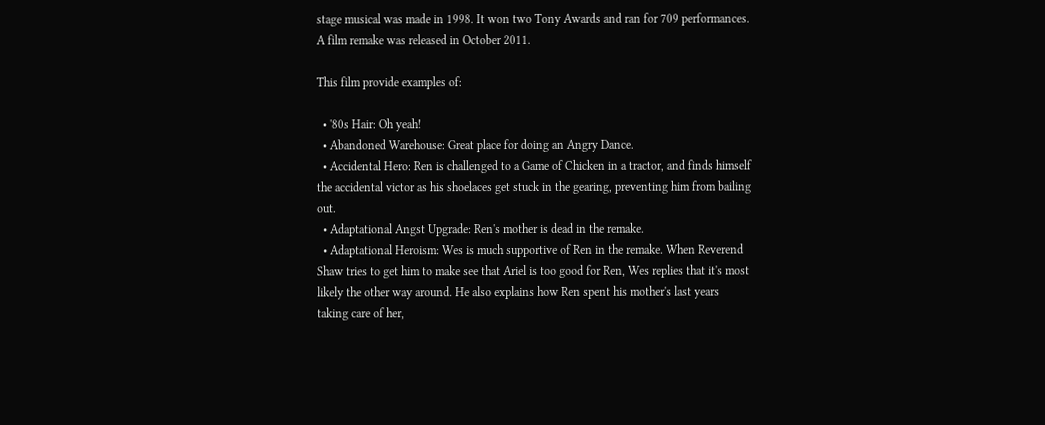stage musical was made in 1998. It won two Tony Awards and ran for 709 performances. A film remake was released in October 2011.

This film provide examples of:

  • '80s Hair: Oh yeah!
  • Abandoned Warehouse: Great place for doing an Angry Dance.
  • Accidental Hero: Ren is challenged to a Game of Chicken in a tractor, and finds himself the accidental victor as his shoelaces get stuck in the gearing, preventing him from bailing out.
  • Adaptational Angst Upgrade: Ren's mother is dead in the remake.
  • Adaptational Heroism: Wes is much supportive of Ren in the remake. When Reverend Shaw tries to get him to make see that Ariel is too good for Ren, Wes replies that it's most likely the other way around. He also explains how Ren spent his mother's last years taking care of her,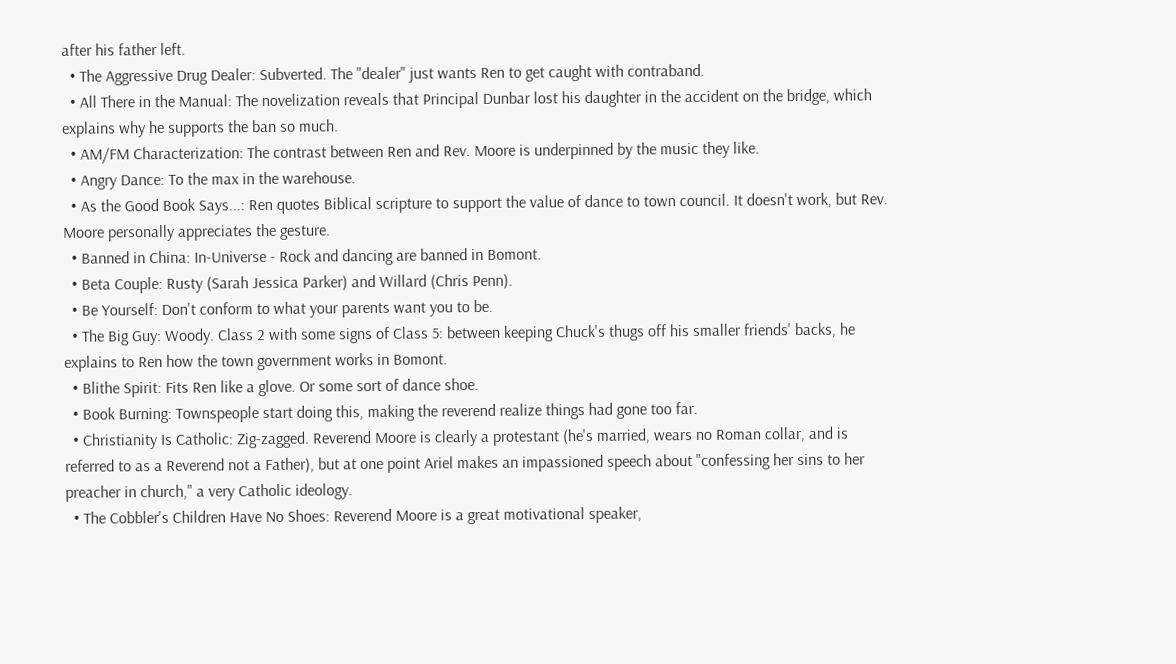after his father left.
  • The Aggressive Drug Dealer: Subverted. The "dealer" just wants Ren to get caught with contraband.
  • All There in the Manual: The novelization reveals that Principal Dunbar lost his daughter in the accident on the bridge, which explains why he supports the ban so much.
  • AM/FM Characterization: The contrast between Ren and Rev. Moore is underpinned by the music they like.
  • Angry Dance: To the max in the warehouse.
  • As the Good Book Says...: Ren quotes Biblical scripture to support the value of dance to town council. It doesn't work, but Rev. Moore personally appreciates the gesture.
  • Banned in China: In-Universe - Rock and dancing are banned in Bomont.
  • Beta Couple: Rusty (Sarah Jessica Parker) and Willard (Chris Penn).
  • Be Yourself: Don't conform to what your parents want you to be.
  • The Big Guy: Woody. Class 2 with some signs of Class 5: between keeping Chuck's thugs off his smaller friends' backs, he explains to Ren how the town government works in Bomont.
  • Blithe Spirit: Fits Ren like a glove. Or some sort of dance shoe.
  • Book Burning: Townspeople start doing this, making the reverend realize things had gone too far.
  • Christianity Is Catholic: Zig-zagged. Reverend Moore is clearly a protestant (he's married, wears no Roman collar, and is referred to as a Reverend not a Father), but at one point Ariel makes an impassioned speech about "confessing her sins to her preacher in church," a very Catholic ideology.
  • The Cobbler's Children Have No Shoes: Reverend Moore is a great motivational speaker,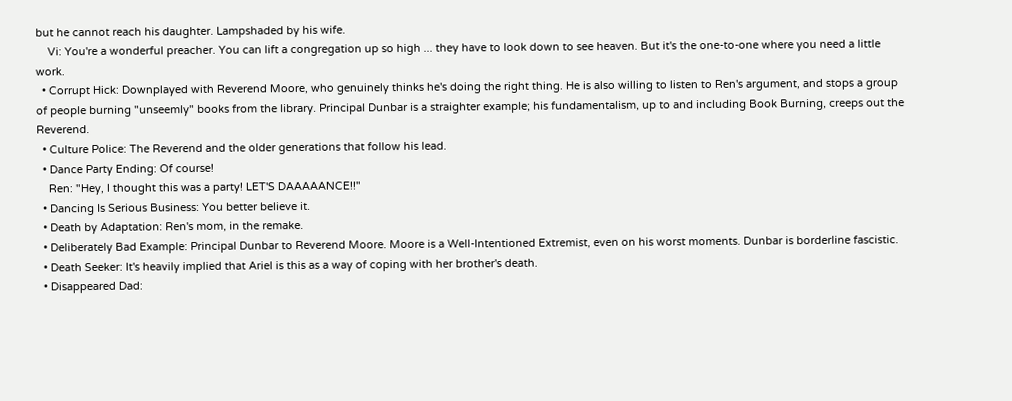but he cannot reach his daughter. Lampshaded by his wife.
    Vi: You're a wonderful preacher. You can lift a congregation up so high ... they have to look down to see heaven. But it's the one-to-one where you need a little work.
  • Corrupt Hick: Downplayed with Reverend Moore, who genuinely thinks he's doing the right thing. He is also willing to listen to Ren's argument, and stops a group of people burning "unseemly" books from the library. Principal Dunbar is a straighter example; his fundamentalism, up to and including Book Burning, creeps out the Reverend.
  • Culture Police: The Reverend and the older generations that follow his lead.
  • Dance Party Ending: Of course!
    Ren: "Hey, I thought this was a party! LET'S DAAAAANCE!!"
  • Dancing Is Serious Business: You better believe it.
  • Death by Adaptation: Ren's mom, in the remake.
  • Deliberately Bad Example: Principal Dunbar to Reverend Moore. Moore is a Well-Intentioned Extremist, even on his worst moments. Dunbar is borderline fascistic.
  • Death Seeker: It's heavily implied that Ariel is this as a way of coping with her brother's death.
  • Disappeared Dad: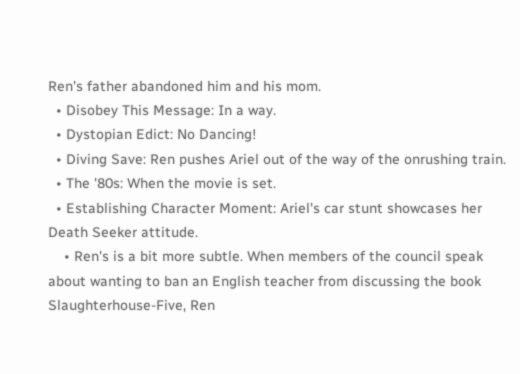Ren's father abandoned him and his mom.
  • Disobey This Message: In a way.
  • Dystopian Edict: No Dancing!
  • Diving Save: Ren pushes Ariel out of the way of the onrushing train.
  • The '80s: When the movie is set.
  • Establishing Character Moment: Ariel's car stunt showcases her Death Seeker attitude.
    • Ren's is a bit more subtle. When members of the council speak about wanting to ban an English teacher from discussing the book Slaughterhouse-Five, Ren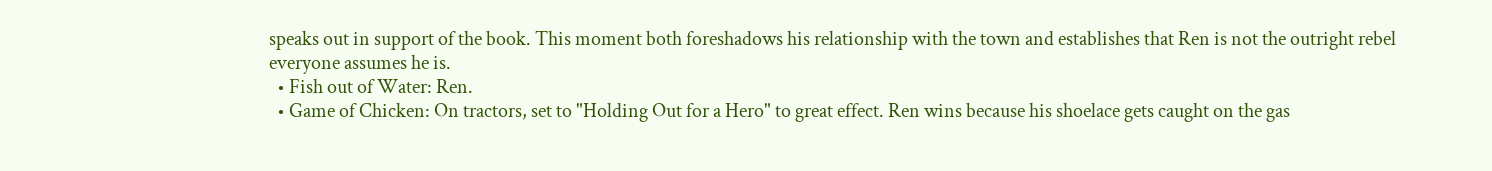speaks out in support of the book. This moment both foreshadows his relationship with the town and establishes that Ren is not the outright rebel everyone assumes he is.
  • Fish out of Water: Ren.
  • Game of Chicken: On tractors, set to "Holding Out for a Hero" to great effect. Ren wins because his shoelace gets caught on the gas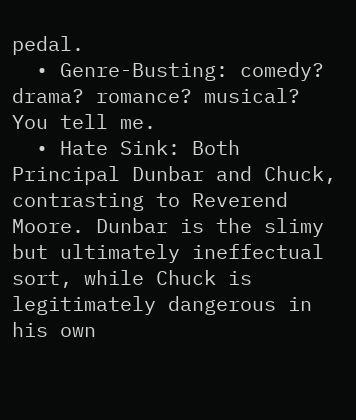pedal.
  • Genre-Busting: comedy? drama? romance? musical? You tell me.
  • Hate Sink: Both Principal Dunbar and Chuck, contrasting to Reverend Moore. Dunbar is the slimy but ultimately ineffectual sort, while Chuck is legitimately dangerous in his own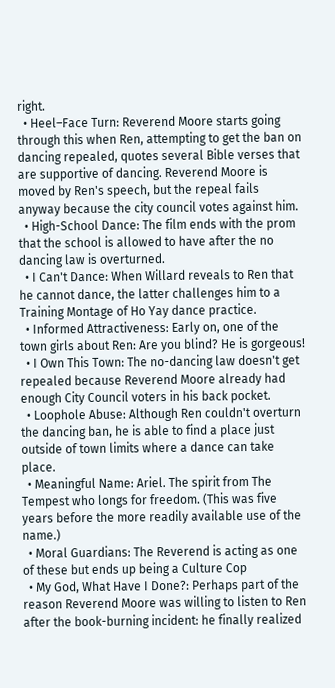right.
  • Heel–Face Turn: Reverend Moore starts going through this when Ren, attempting to get the ban on dancing repealed, quotes several Bible verses that are supportive of dancing. Reverend Moore is moved by Ren's speech, but the repeal fails anyway because the city council votes against him.
  • High-School Dance: The film ends with the prom that the school is allowed to have after the no dancing law is overturned.
  • I Can't Dance: When Willard reveals to Ren that he cannot dance, the latter challenges him to a Training Montage of Ho Yay dance practice.
  • Informed Attractiveness: Early on, one of the town girls about Ren: Are you blind? He is gorgeous!
  • I Own This Town: The no-dancing law doesn't get repealed because Reverend Moore already had enough City Council voters in his back pocket.
  • Loophole Abuse: Although Ren couldn't overturn the dancing ban, he is able to find a place just outside of town limits where a dance can take place.
  • Meaningful Name: Ariel. The spirit from The Tempest who longs for freedom. (This was five years before the more readily available use of the name.)
  • Moral Guardians: The Reverend is acting as one of these but ends up being a Culture Cop
  • My God, What Have I Done?: Perhaps part of the reason Reverend Moore was willing to listen to Ren after the book-burning incident: he finally realized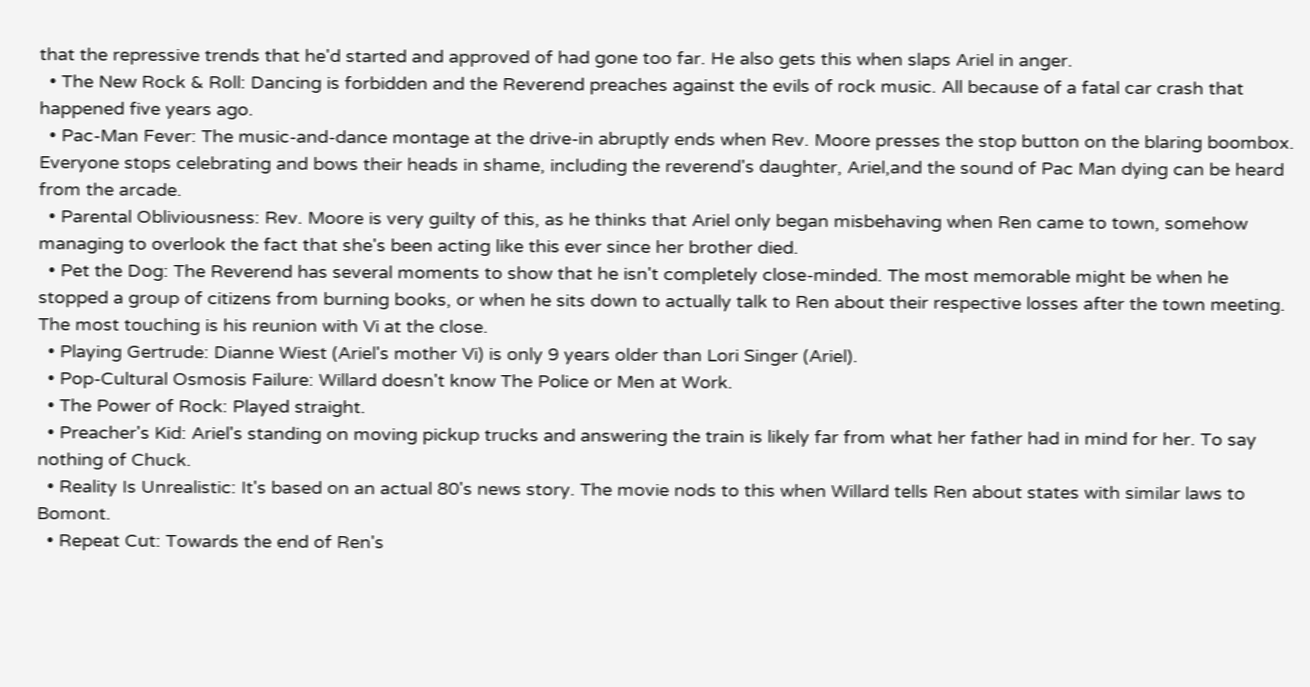that the repressive trends that he'd started and approved of had gone too far. He also gets this when slaps Ariel in anger.
  • The New Rock & Roll: Dancing is forbidden and the Reverend preaches against the evils of rock music. All because of a fatal car crash that happened five years ago.
  • Pac-Man Fever: The music-and-dance montage at the drive-in abruptly ends when Rev. Moore presses the stop button on the blaring boombox. Everyone stops celebrating and bows their heads in shame, including the reverend's daughter, Ariel,and the sound of Pac Man dying can be heard from the arcade.
  • Parental Obliviousness: Rev. Moore is very guilty of this, as he thinks that Ariel only began misbehaving when Ren came to town, somehow managing to overlook the fact that she's been acting like this ever since her brother died.
  • Pet the Dog: The Reverend has several moments to show that he isn't completely close-minded. The most memorable might be when he stopped a group of citizens from burning books, or when he sits down to actually talk to Ren about their respective losses after the town meeting. The most touching is his reunion with Vi at the close.
  • Playing Gertrude: Dianne Wiest (Ariel's mother Vi) is only 9 years older than Lori Singer (Ariel).
  • Pop-Cultural Osmosis Failure: Willard doesn't know The Police or Men at Work.
  • The Power of Rock: Played straight.
  • Preacher's Kid: Ariel's standing on moving pickup trucks and answering the train is likely far from what her father had in mind for her. To say nothing of Chuck.
  • Reality Is Unrealistic: It's based on an actual 80's news story. The movie nods to this when Willard tells Ren about states with similar laws to Bomont.
  • Repeat Cut: Towards the end of Ren's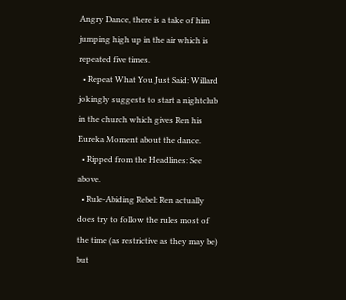Angry Dance, there is a take of him jumping high up in the air which is repeated five times.
  • Repeat What You Just Said: Willard jokingly suggests to start a nightclub in the church which gives Ren his Eureka Moment about the dance.
  • Ripped from the Headlines: See above.
  • Rule-Abiding Rebel: Ren actually does try to follow the rules most of the time (as restrictive as they may be) but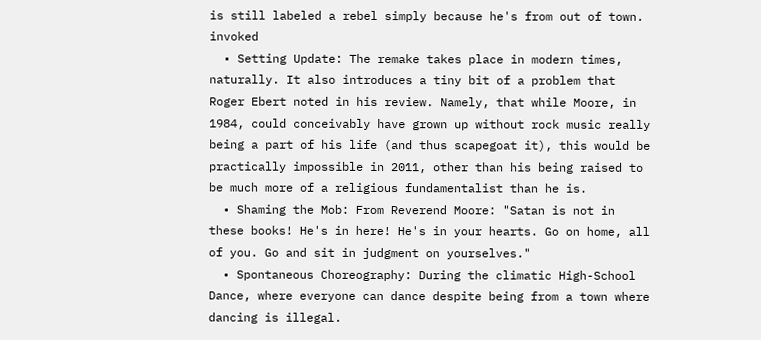is still labeled a rebel simply because he's from out of town. invoked
  • Setting Update: The remake takes place in modern times, naturally. It also introduces a tiny bit of a problem that Roger Ebert noted in his review. Namely, that while Moore, in 1984, could conceivably have grown up without rock music really being a part of his life (and thus scapegoat it), this would be practically impossible in 2011, other than his being raised to be much more of a religious fundamentalist than he is.
  • Shaming the Mob: From Reverend Moore: "Satan is not in these books! He's in here! He's in your hearts. Go on home, all of you. Go and sit in judgment on yourselves."
  • Spontaneous Choreography: During the climatic High-School Dance, where everyone can dance despite being from a town where dancing is illegal.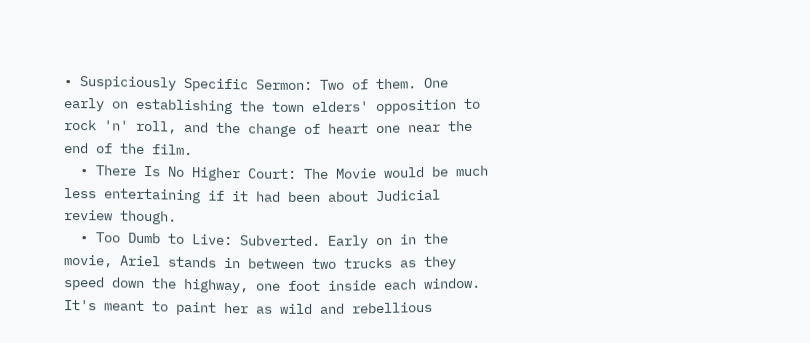• Suspiciously Specific Sermon: Two of them. One early on establishing the town elders' opposition to rock 'n' roll, and the change of heart one near the end of the film.
  • There Is No Higher Court: The Movie would be much less entertaining if it had been about Judicial review though.
  • Too Dumb to Live: Subverted. Early on in the movie, Ariel stands in between two trucks as they speed down the highway, one foot inside each window. It's meant to paint her as wild and rebellious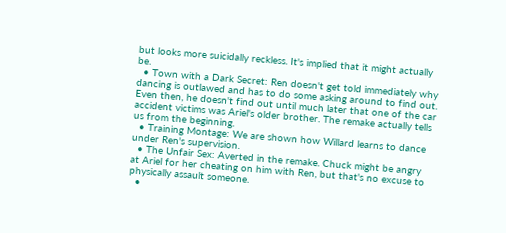but looks more suicidally reckless. It's implied that it might actually be.
  • Town with a Dark Secret: Ren doesn't get told immediately why dancing is outlawed and has to do some asking around to find out. Even then, he doesn't find out until much later that one of the car accident victims was Ariel's older brother. The remake actually tells us from the beginning.
  • Training Montage: We are shown how Willard learns to dance under Ren's supervision.
  • The Unfair Sex: Averted in the remake. Chuck might be angry at Ariel for her cheating on him with Ren, but that's no excuse to physically assault someone.
  •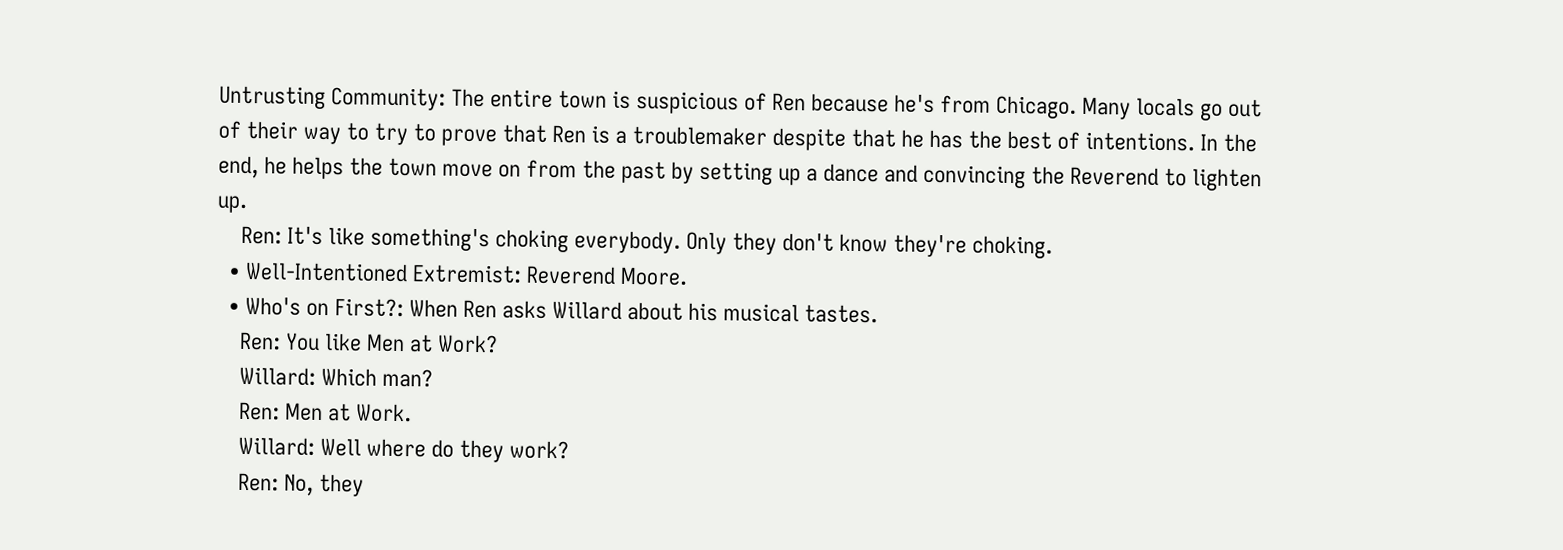Untrusting Community: The entire town is suspicious of Ren because he's from Chicago. Many locals go out of their way to try to prove that Ren is a troublemaker despite that he has the best of intentions. In the end, he helps the town move on from the past by setting up a dance and convincing the Reverend to lighten up.
    Ren: It's like something's choking everybody. Only they don't know they're choking.
  • Well-Intentioned Extremist: Reverend Moore.
  • Who's on First?: When Ren asks Willard about his musical tastes.
    Ren: You like Men at Work?
    Willard: Which man?
    Ren: Men at Work.
    Willard: Well where do they work?
    Ren: No, they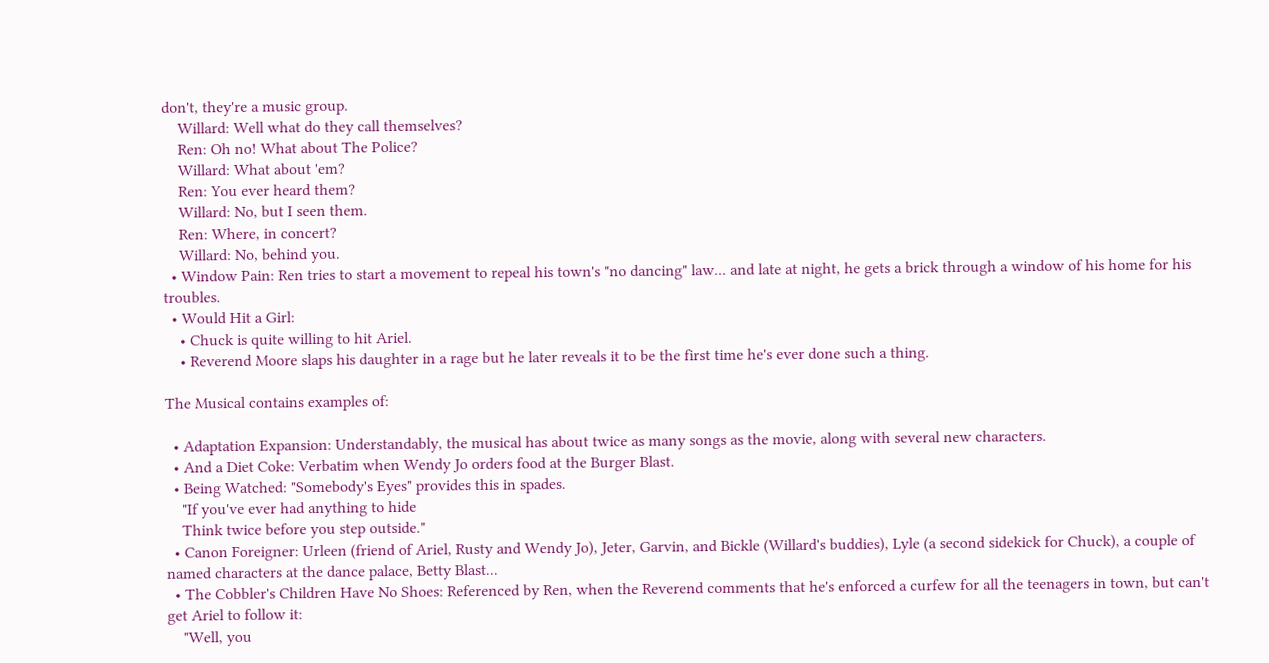don't, they're a music group.
    Willard: Well what do they call themselves?
    Ren: Oh no! What about The Police?
    Willard: What about 'em?
    Ren: You ever heard them?
    Willard: No, but I seen them.
    Ren: Where, in concert?
    Willard: No, behind you.
  • Window Pain: Ren tries to start a movement to repeal his town's "no dancing" law... and late at night, he gets a brick through a window of his home for his troubles.
  • Would Hit a Girl:
    • Chuck is quite willing to hit Ariel.
    • Reverend Moore slaps his daughter in a rage but he later reveals it to be the first time he's ever done such a thing.

The Musical contains examples of:

  • Adaptation Expansion: Understandably, the musical has about twice as many songs as the movie, along with several new characters.
  • And a Diet Coke: Verbatim when Wendy Jo orders food at the Burger Blast.
  • Being Watched: "Somebody's Eyes" provides this in spades.
    "If you've ever had anything to hide
    Think twice before you step outside."
  • Canon Foreigner: Urleen (friend of Ariel, Rusty and Wendy Jo), Jeter, Garvin, and Bickle (Willard's buddies), Lyle (a second sidekick for Chuck), a couple of named characters at the dance palace, Betty Blast...
  • The Cobbler's Children Have No Shoes: Referenced by Ren, when the Reverend comments that he's enforced a curfew for all the teenagers in town, but can't get Ariel to follow it:
    "Well, you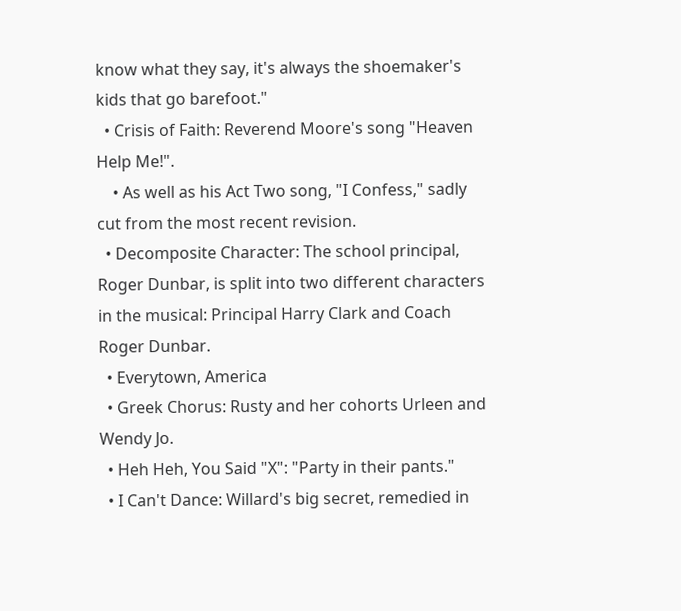know what they say, it's always the shoemaker's kids that go barefoot."
  • Crisis of Faith: Reverend Moore's song "Heaven Help Me!".
    • As well as his Act Two song, "I Confess," sadly cut from the most recent revision.
  • Decomposite Character: The school principal, Roger Dunbar, is split into two different characters in the musical: Principal Harry Clark and Coach Roger Dunbar.
  • Everytown, America
  • Greek Chorus: Rusty and her cohorts Urleen and Wendy Jo.
  • Heh Heh, You Said "X": "Party in their pants."
  • I Can't Dance: Willard's big secret, remedied in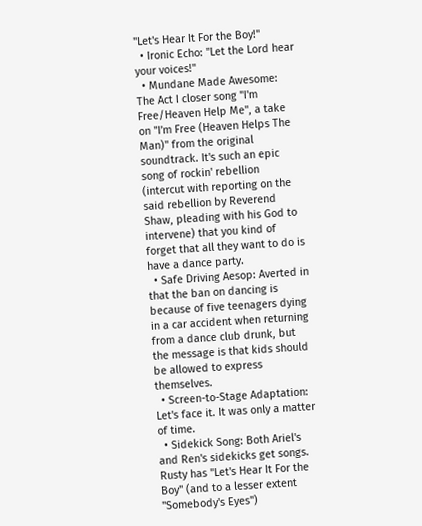"Let's Hear It For the Boy!"
  • Ironic Echo: "Let the Lord hear your voices!"
  • Mundane Made Awesome: The Act I closer song "I'm Free/Heaven Help Me", a take on "I'm Free (Heaven Helps The Man)" from the original soundtrack. It's such an epic song of rockin' rebellion (intercut with reporting on the said rebellion by Reverend Shaw, pleading with his God to intervene) that you kind of forget that all they want to do is have a dance party.
  • Safe Driving Aesop: Averted in that the ban on dancing is because of five teenagers dying in a car accident when returning from a dance club drunk, but the message is that kids should be allowed to express themselves.
  • Screen-to-Stage Adaptation: Let's face it. It was only a matter of time.
  • Sidekick Song: Both Ariel's and Ren's sidekicks get songs. Rusty has "Let's Hear It For the Boy" (and to a lesser extent "Somebody's Eyes")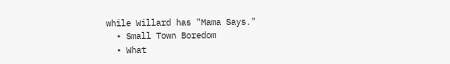while Willard has "Mama Says."
  • Small Town Boredom
  • What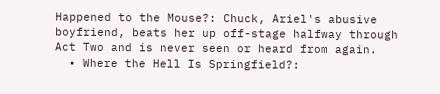Happened to the Mouse?: Chuck, Ariel's abusive boyfriend, beats her up off-stage halfway through Act Two and is never seen or heard from again.
  • Where the Hell Is Springfield?: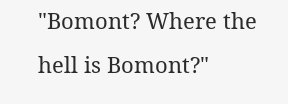"Bomont? Where the hell is Bomont?"